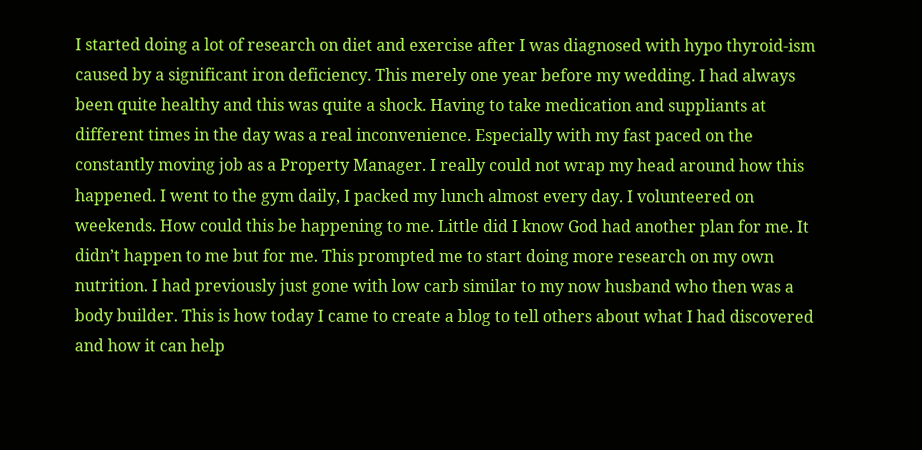I started doing a lot of research on diet and exercise after I was diagnosed with hypo thyroid-ism caused by a significant iron deficiency. This merely one year before my wedding. I had always been quite healthy and this was quite a shock. Having to take medication and suppliants at different times in the day was a real inconvenience. Especially with my fast paced on the constantly moving job as a Property Manager. I really could not wrap my head around how this happened. I went to the gym daily, I packed my lunch almost every day. I volunteered on weekends. How could this be happening to me. Little did I know God had another plan for me. It didn’t happen to me but for me. This prompted me to start doing more research on my own nutrition. I had previously just gone with low carb similar to my now husband who then was a body builder. This is how today I came to create a blog to tell others about what I had discovered and how it can help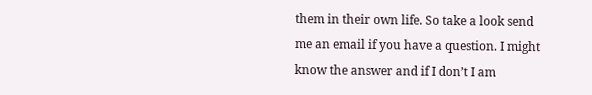them in their own life. So take a look send me an email if you have a question. I might know the answer and if I don’t I am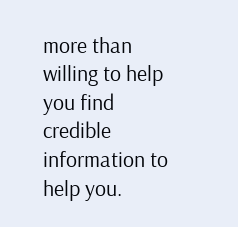more than willing to help you find credible information to help you.